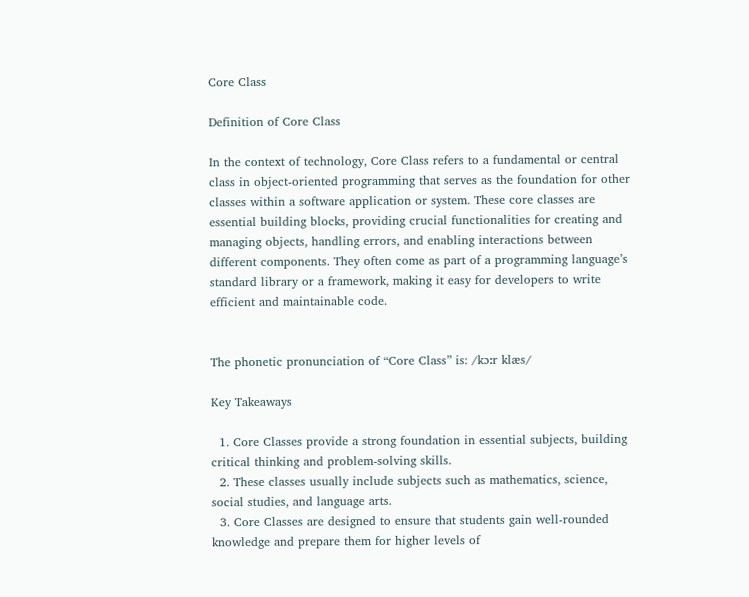Core Class

Definition of Core Class

In the context of technology, Core Class refers to a fundamental or central class in object-oriented programming that serves as the foundation for other classes within a software application or system. These core classes are essential building blocks, providing crucial functionalities for creating and managing objects, handling errors, and enabling interactions between different components. They often come as part of a programming language’s standard library or a framework, making it easy for developers to write efficient and maintainable code.


The phonetic pronunciation of “Core Class” is: /kɔːr klæs/

Key Takeaways

  1. Core Classes provide a strong foundation in essential subjects, building critical thinking and problem-solving skills.
  2. These classes usually include subjects such as mathematics, science, social studies, and language arts.
  3. Core Classes are designed to ensure that students gain well-rounded knowledge and prepare them for higher levels of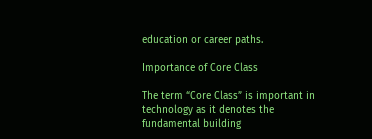education or career paths.

Importance of Core Class

The term “Core Class” is important in technology as it denotes the fundamental building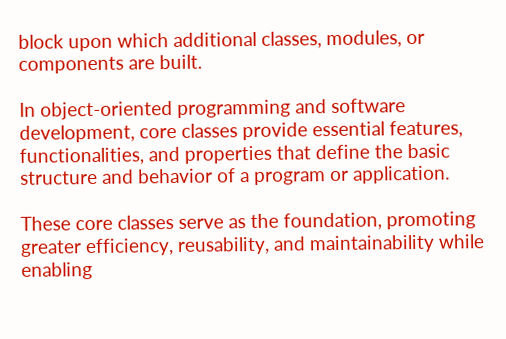block upon which additional classes, modules, or components are built.

In object-oriented programming and software development, core classes provide essential features, functionalities, and properties that define the basic structure and behavior of a program or application.

These core classes serve as the foundation, promoting greater efficiency, reusability, and maintainability while enabling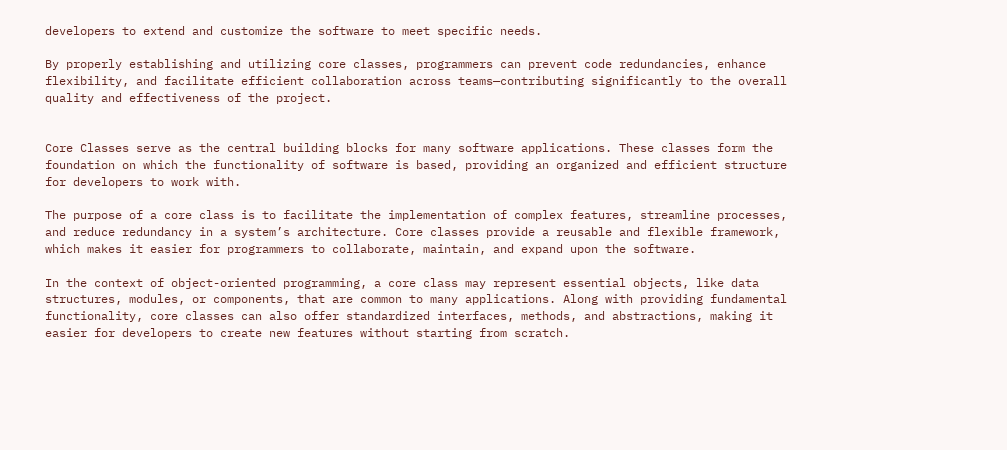developers to extend and customize the software to meet specific needs.

By properly establishing and utilizing core classes, programmers can prevent code redundancies, enhance flexibility, and facilitate efficient collaboration across teams—contributing significantly to the overall quality and effectiveness of the project.


Core Classes serve as the central building blocks for many software applications. These classes form the foundation on which the functionality of software is based, providing an organized and efficient structure for developers to work with.

The purpose of a core class is to facilitate the implementation of complex features, streamline processes, and reduce redundancy in a system’s architecture. Core classes provide a reusable and flexible framework, which makes it easier for programmers to collaborate, maintain, and expand upon the software.

In the context of object-oriented programming, a core class may represent essential objects, like data structures, modules, or components, that are common to many applications. Along with providing fundamental functionality, core classes can also offer standardized interfaces, methods, and abstractions, making it easier for developers to create new features without starting from scratch.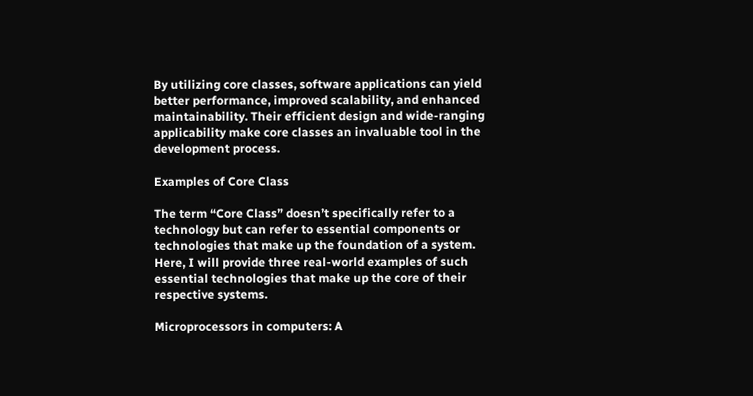By utilizing core classes, software applications can yield better performance, improved scalability, and enhanced maintainability. Their efficient design and wide-ranging applicability make core classes an invaluable tool in the development process.

Examples of Core Class

The term “Core Class” doesn’t specifically refer to a technology but can refer to essential components or technologies that make up the foundation of a system. Here, I will provide three real-world examples of such essential technologies that make up the core of their respective systems.

Microprocessors in computers: A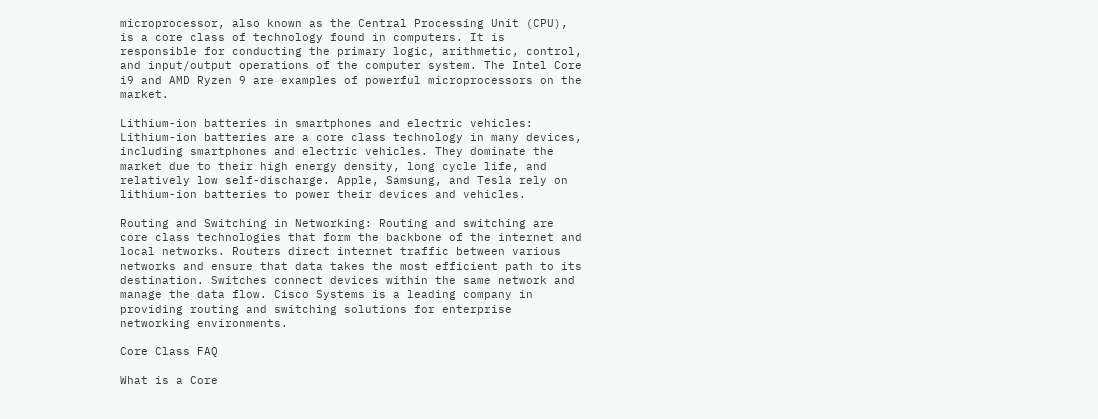microprocessor, also known as the Central Processing Unit (CPU), is a core class of technology found in computers. It is responsible for conducting the primary logic, arithmetic, control, and input/output operations of the computer system. The Intel Core i9 and AMD Ryzen 9 are examples of powerful microprocessors on the market.

Lithium-ion batteries in smartphones and electric vehicles: Lithium-ion batteries are a core class technology in many devices, including smartphones and electric vehicles. They dominate the market due to their high energy density, long cycle life, and relatively low self-discharge. Apple, Samsung, and Tesla rely on lithium-ion batteries to power their devices and vehicles.

Routing and Switching in Networking: Routing and switching are core class technologies that form the backbone of the internet and local networks. Routers direct internet traffic between various networks and ensure that data takes the most efficient path to its destination. Switches connect devices within the same network and manage the data flow. Cisco Systems is a leading company in providing routing and switching solutions for enterprise networking environments.

Core Class FAQ

What is a Core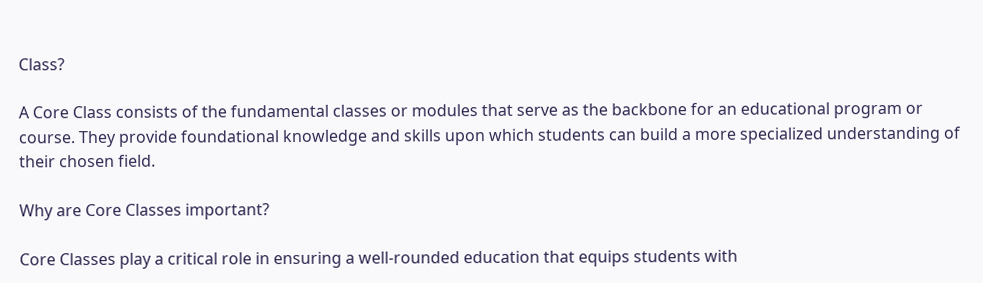Class?

A Core Class consists of the fundamental classes or modules that serve as the backbone for an educational program or course. They provide foundational knowledge and skills upon which students can build a more specialized understanding of their chosen field.

Why are Core Classes important?

Core Classes play a critical role in ensuring a well-rounded education that equips students with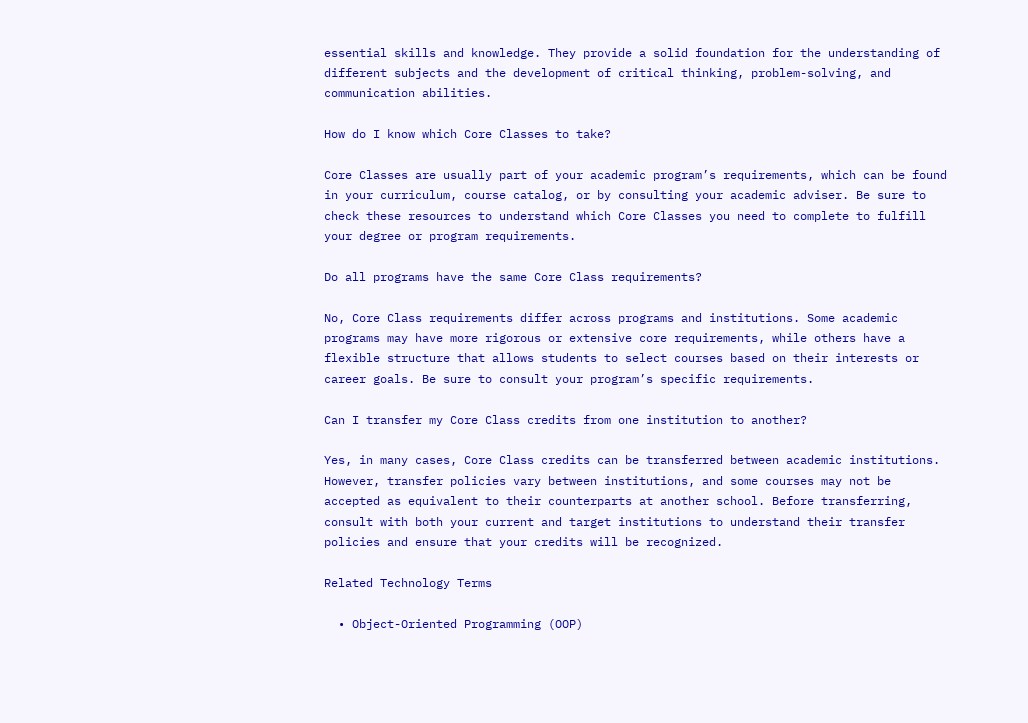essential skills and knowledge. They provide a solid foundation for the understanding of different subjects and the development of critical thinking, problem-solving, and communication abilities.

How do I know which Core Classes to take?

Core Classes are usually part of your academic program’s requirements, which can be found in your curriculum, course catalog, or by consulting your academic adviser. Be sure to check these resources to understand which Core Classes you need to complete to fulfill your degree or program requirements.

Do all programs have the same Core Class requirements?

No, Core Class requirements differ across programs and institutions. Some academic programs may have more rigorous or extensive core requirements, while others have a flexible structure that allows students to select courses based on their interests or career goals. Be sure to consult your program’s specific requirements.

Can I transfer my Core Class credits from one institution to another?

Yes, in many cases, Core Class credits can be transferred between academic institutions. However, transfer policies vary between institutions, and some courses may not be accepted as equivalent to their counterparts at another school. Before transferring, consult with both your current and target institutions to understand their transfer policies and ensure that your credits will be recognized.

Related Technology Terms

  • Object-Oriented Programming (OOP)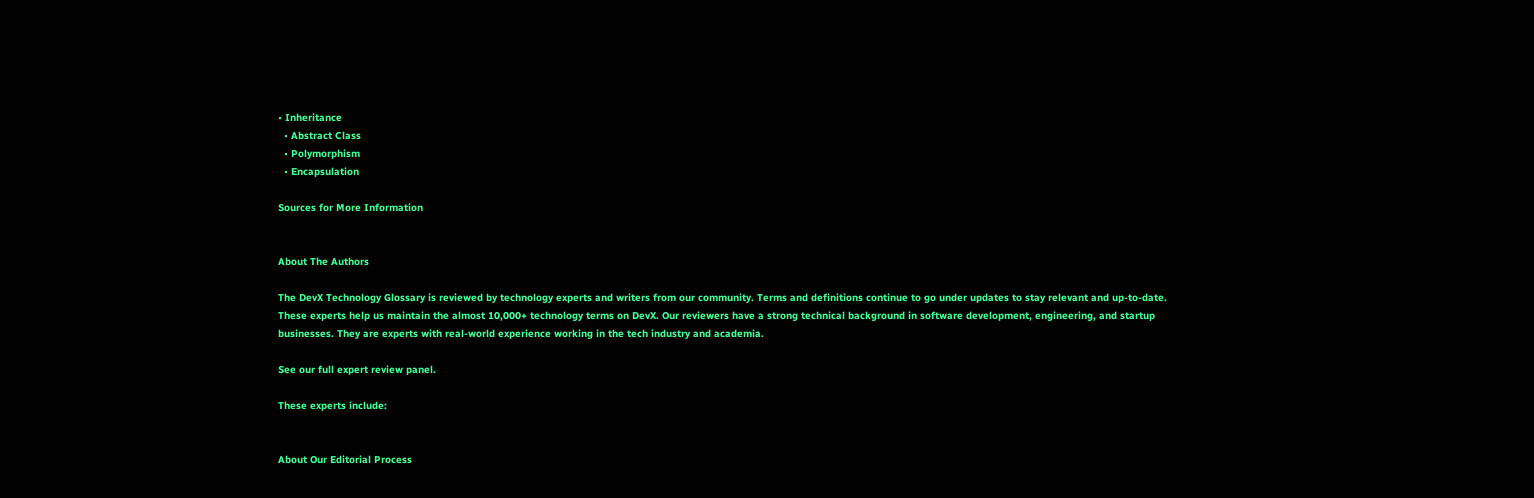• Inheritance
  • Abstract Class
  • Polymorphism
  • Encapsulation

Sources for More Information


About The Authors

The DevX Technology Glossary is reviewed by technology experts and writers from our community. Terms and definitions continue to go under updates to stay relevant and up-to-date. These experts help us maintain the almost 10,000+ technology terms on DevX. Our reviewers have a strong technical background in software development, engineering, and startup businesses. They are experts with real-world experience working in the tech industry and academia.

See our full expert review panel.

These experts include:


About Our Editorial Process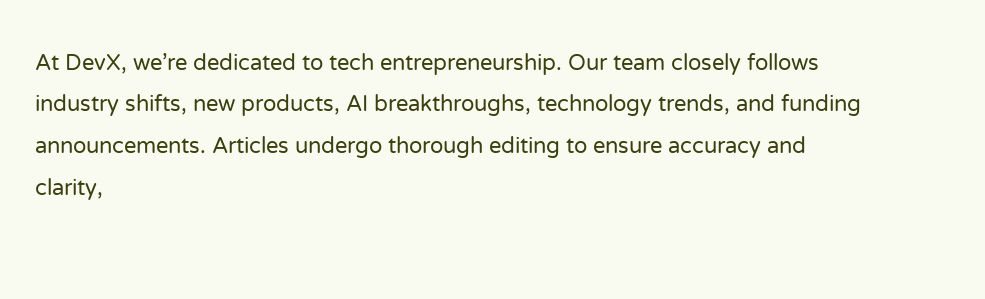At DevX, we’re dedicated to tech entrepreneurship. Our team closely follows industry shifts, new products, AI breakthroughs, technology trends, and funding announcements. Articles undergo thorough editing to ensure accuracy and clarity,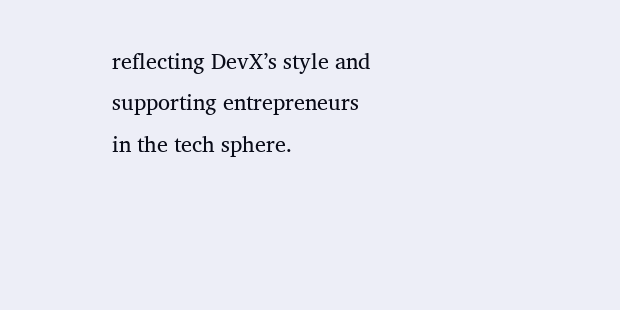reflecting DevX’s style and supporting entrepreneurs in the tech sphere.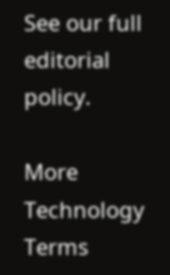See our full editorial policy.

More Technology Terms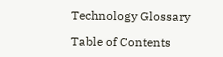Technology Glossary

Table of Contents